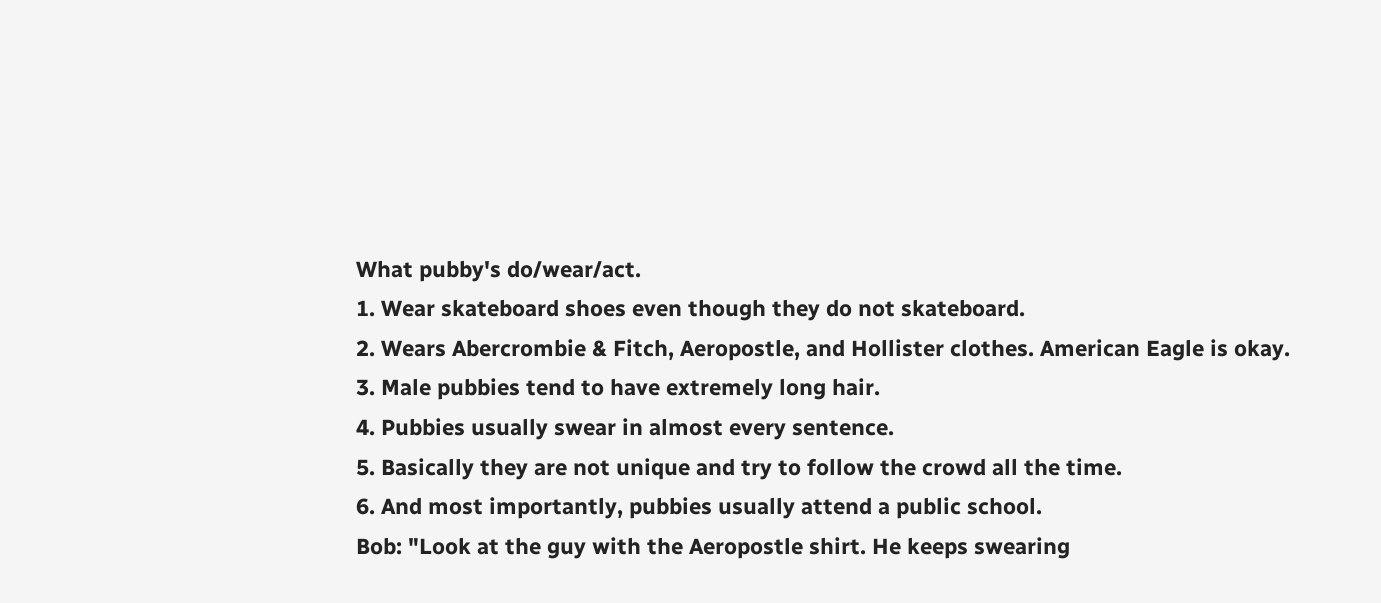What pubby's do/wear/act.
1. Wear skateboard shoes even though they do not skateboard.
2. Wears Abercrombie & Fitch, Aeropostle, and Hollister clothes. American Eagle is okay.
3. Male pubbies tend to have extremely long hair.
4. Pubbies usually swear in almost every sentence.
5. Basically they are not unique and try to follow the crowd all the time.
6. And most importantly, pubbies usually attend a public school.
Bob: "Look at the guy with the Aeropostle shirt. He keeps swearing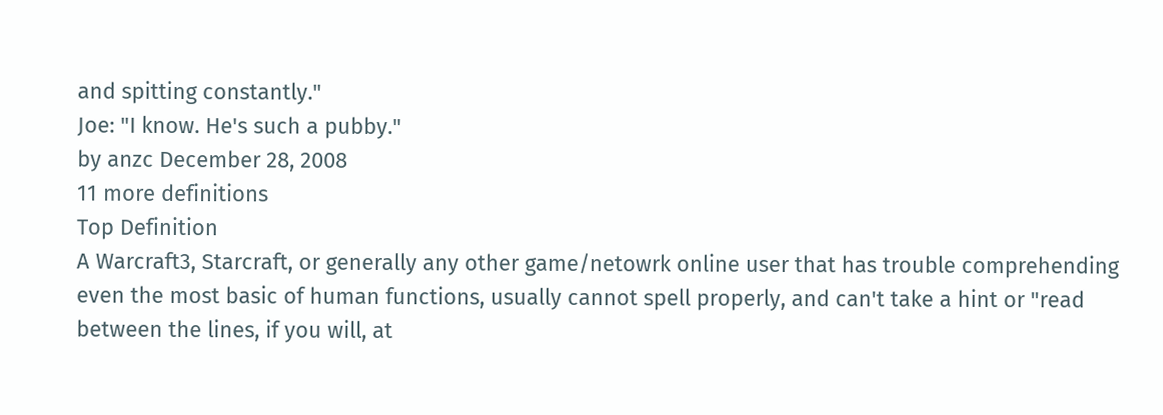and spitting constantly."
Joe: "I know. He's such a pubby."
by anzc December 28, 2008
11 more definitions
Top Definition
A Warcraft3, Starcraft, or generally any other game/netowrk online user that has trouble comprehending even the most basic of human functions, usually cannot spell properly, and can't take a hint or "read between the lines, if you will, at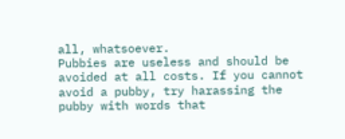all, whatsoever.
Pubbies are useless and should be avoided at all costs. If you cannot avoid a pubby, try harassing the pubby with words that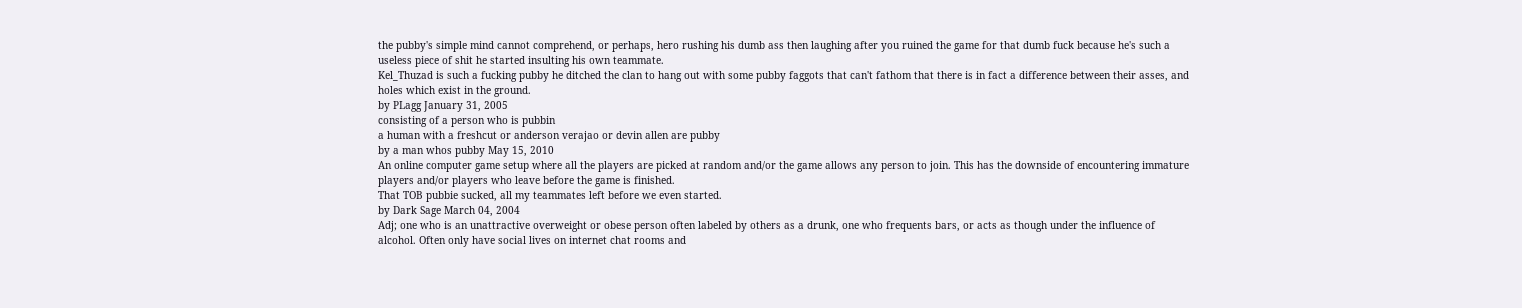the pubby's simple mind cannot comprehend, or perhaps, hero rushing his dumb ass then laughing after you ruined the game for that dumb fuck because he's such a useless piece of shit he started insulting his own teammate.
Kel_Thuzad is such a fucking pubby he ditched the clan to hang out with some pubby faggots that can't fathom that there is in fact a difference between their asses, and holes which exist in the ground.
by PLagg January 31, 2005
consisting of a person who is pubbin
a human with a freshcut or anderson verajao or devin allen are pubby
by a man whos pubby May 15, 2010
An online computer game setup where all the players are picked at random and/or the game allows any person to join. This has the downside of encountering immature players and/or players who leave before the game is finished.
That TOB pubbie sucked, all my teammates left before we even started.
by Dark Sage March 04, 2004
Adj; one who is an unattractive overweight or obese person often labeled by others as a drunk, one who frequents bars, or acts as though under the influence of alcohol. Often only have social lives on internet chat rooms and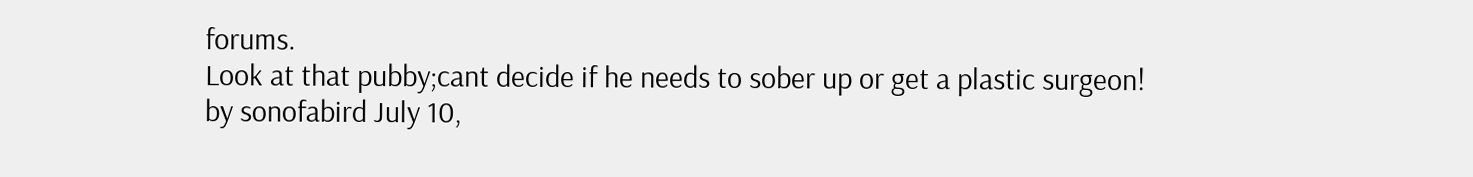forums.
Look at that pubby;cant decide if he needs to sober up or get a plastic surgeon!
by sonofabird July 10,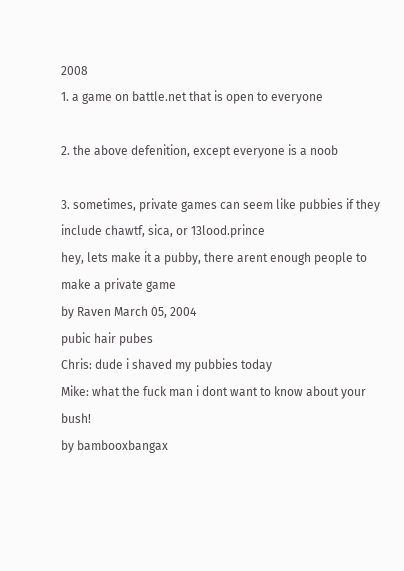2008
1. a game on battle.net that is open to everyone

2. the above defenition, except everyone is a noob

3. sometimes, private games can seem like pubbies if they include chawtf, sica, or 13lood.prince
hey, lets make it a pubby, there arent enough people to make a private game
by Raven March 05, 2004
pubic hair pubes
Chris: dude i shaved my pubbies today
Mike: what the fuck man i dont want to know about your bush!
by bambooxbangax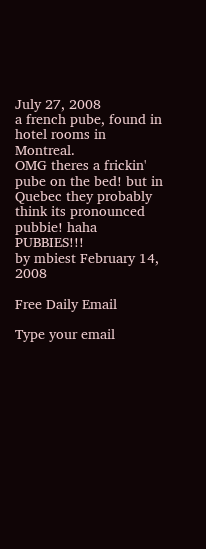July 27, 2008
a french pube, found in hotel rooms in Montreal.
OMG theres a frickin' pube on the bed! but in Quebec they probably think its pronounced pubbie! haha PUBBIES!!!
by mbiest February 14, 2008

Free Daily Email

Type your email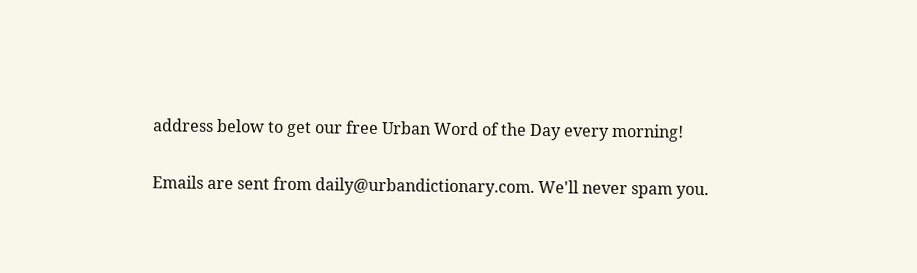address below to get our free Urban Word of the Day every morning!

Emails are sent from daily@urbandictionary.com. We'll never spam you.